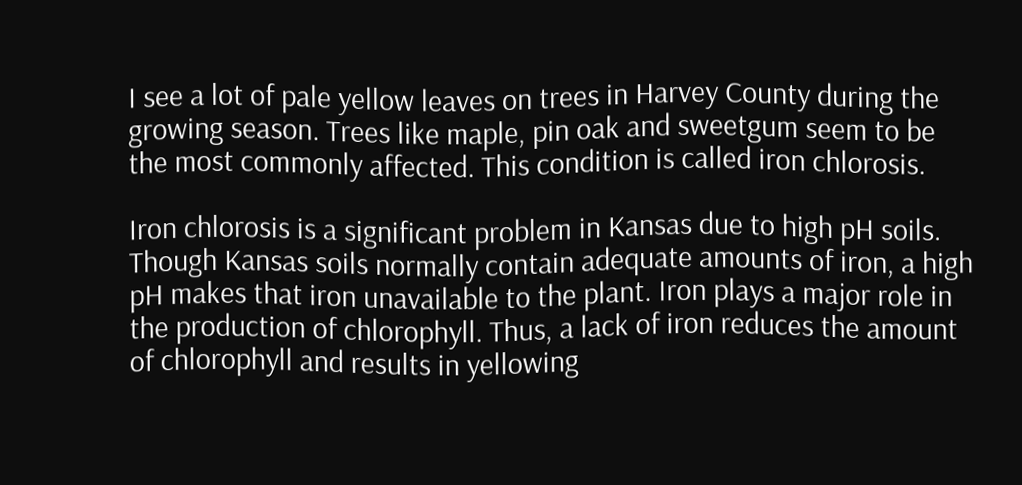I see a lot of pale yellow leaves on trees in Harvey County during the growing season. Trees like maple, pin oak and sweetgum seem to be the most commonly affected. This condition is called iron chlorosis.

Iron chlorosis is a significant problem in Kansas due to high pH soils. Though Kansas soils normally contain adequate amounts of iron, a high pH makes that iron unavailable to the plant. Iron plays a major role in the production of chlorophyll. Thus, a lack of iron reduces the amount of chlorophyll and results in yellowing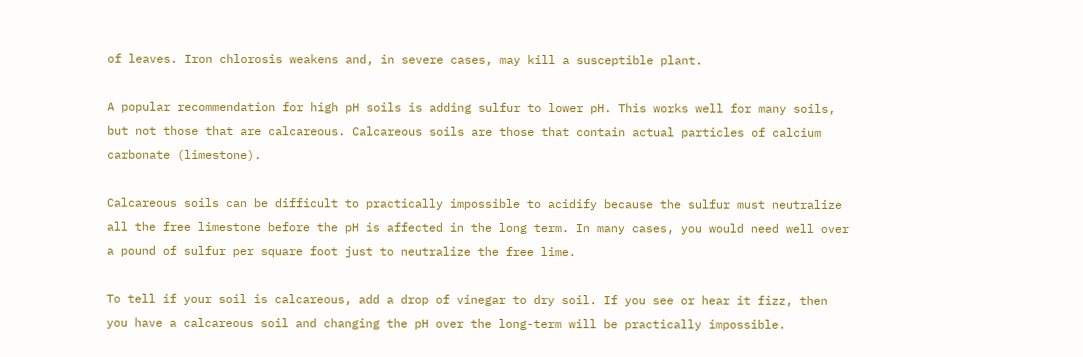of leaves. Iron chlorosis weakens and, in severe cases, may kill a susceptible plant.

A popular recommendation for high pH soils is adding sulfur to lower pH. This works well for many soils, but not those that are calcareous. Calcareous soils are those that contain actual particles of calcium carbonate (limestone).

Calcareous soils can be difficult to practically impossible to acidify because the sulfur must neutralize all the free limestone before the pH is affected in the long term. In many cases, you would need well over a pound of sulfur per square foot just to neutralize the free lime.

To tell if your soil is calcareous, add a drop of vinegar to dry soil. If you see or hear it fizz, then you have a calcareous soil and changing the pH over the long-term will be practically impossible.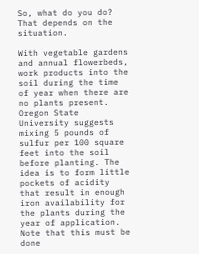So, what do you do? That depends on the situation.

With vegetable gardens and annual flowerbeds, work products into the soil during the time of year when there are no plants present. Oregon State University suggests mixing 5 pounds of sulfur per 100 square feet into the soil before planting. The idea is to form little pockets of acidity that result in enough iron availability for the plants during the year of application. Note that this must be done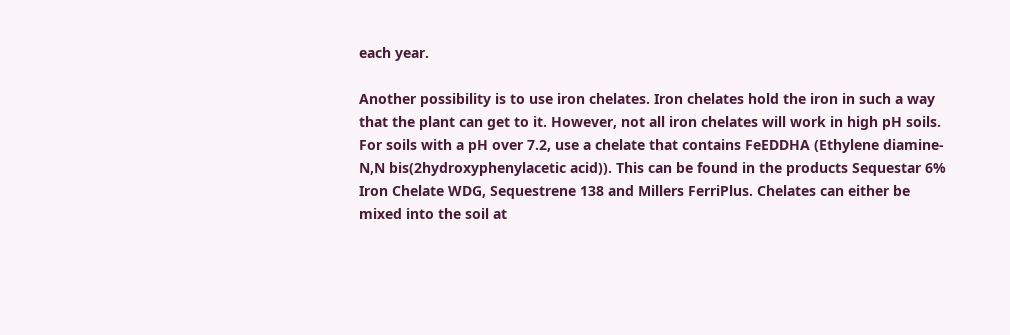each year.

Another possibility is to use iron chelates. Iron chelates hold the iron in such a way that the plant can get to it. However, not all iron chelates will work in high pH soils. For soils with a pH over 7.2, use a chelate that contains FeEDDHA (Ethylene diamine-N,N bis(2hydroxyphenylacetic acid)). This can be found in the products Sequestar 6% Iron Chelate WDG, Sequestrene 138 and Millers FerriPlus. Chelates can either be mixed into the soil at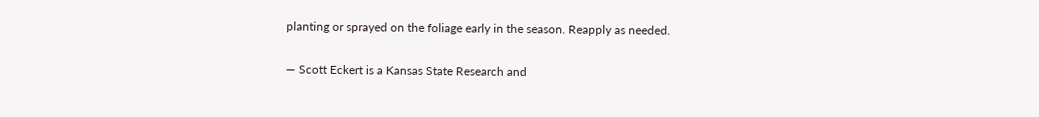planting or sprayed on the foliage early in the season. Reapply as needed.

— Scott Eckert is a Kansas State Research and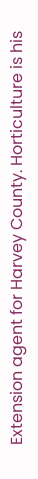Extension agent for Harvey County. Horticulture is his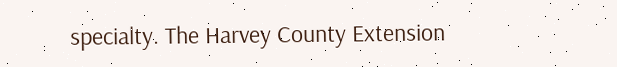specialty. The Harvey County Extension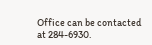Office can be contacted at 284-6930.